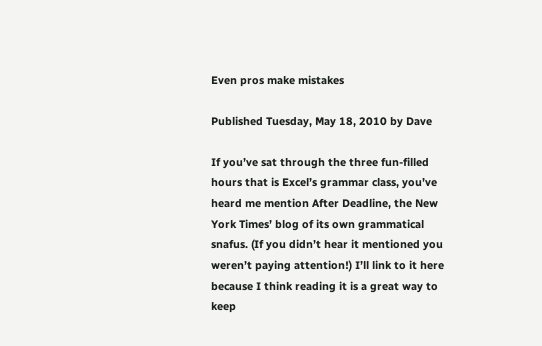Even pros make mistakes

Published Tuesday, May 18, 2010 by Dave

If you’ve sat through the three fun-filled hours that is Excel’s grammar class, you’ve heard me mention After Deadline, the New York Times’ blog of its own grammatical snafus. (If you didn’t hear it mentioned you weren’t paying attention!) I’ll link to it here because I think reading it is a great way to keep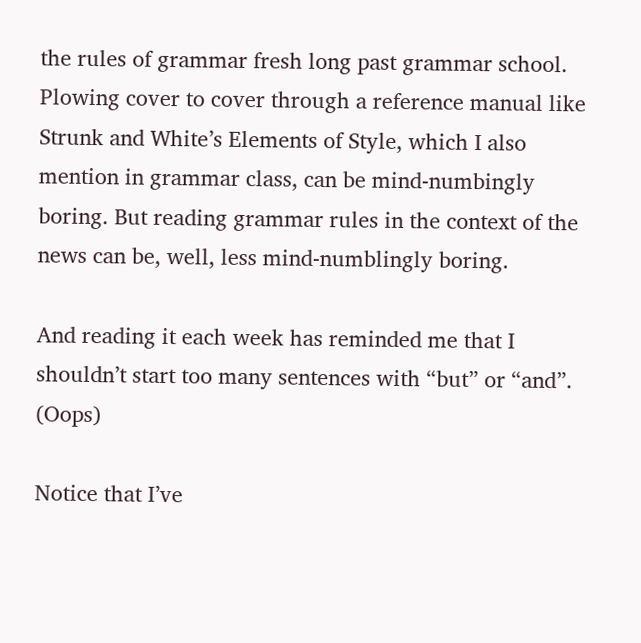the rules of grammar fresh long past grammar school. Plowing cover to cover through a reference manual like Strunk and White’s Elements of Style, which I also mention in grammar class, can be mind-numbingly boring. But reading grammar rules in the context of the news can be, well, less mind-numblingly boring.

And reading it each week has reminded me that I shouldn’t start too many sentences with “but” or “and”. (Oops)

Notice that I’ve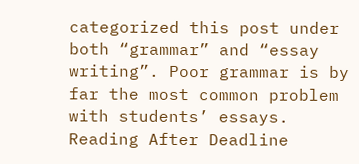categorized this post under both “grammar” and “essay writing”. Poor grammar is by far the most common problem with students’ essays. Reading After Deadline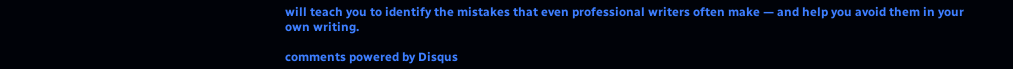will teach you to identify the mistakes that even professional writers often make — and help you avoid them in your own writing.

comments powered by Disqus